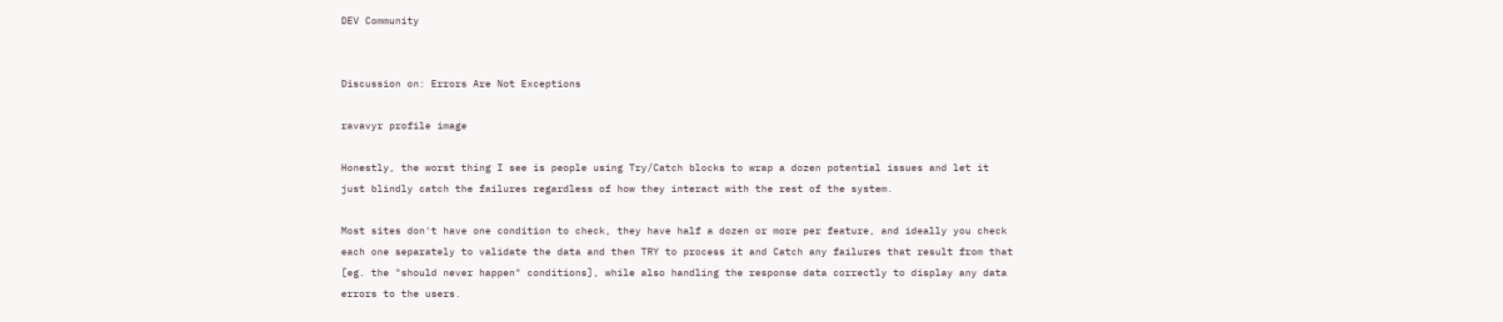DEV Community


Discussion on: Errors Are Not Exceptions

ravavyr profile image

Honestly, the worst thing I see is people using Try/Catch blocks to wrap a dozen potential issues and let it just blindly catch the failures regardless of how they interact with the rest of the system.

Most sites don't have one condition to check, they have half a dozen or more per feature, and ideally you check each one separately to validate the data and then TRY to process it and Catch any failures that result from that [eg. the "should never happen" conditions], while also handling the response data correctly to display any data errors to the users.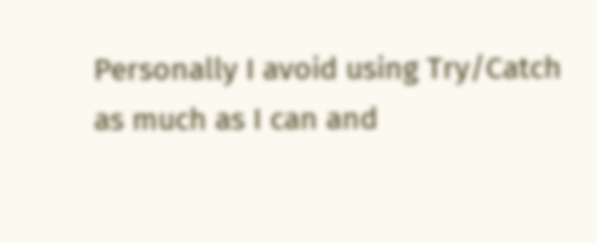Personally I avoid using Try/Catch as much as I can and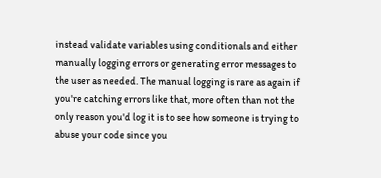instead validate variables using conditionals and either manually logging errors or generating error messages to the user as needed. The manual logging is rare as again if you're catching errors like that, more often than not the only reason you'd log it is to see how someone is trying to abuse your code since you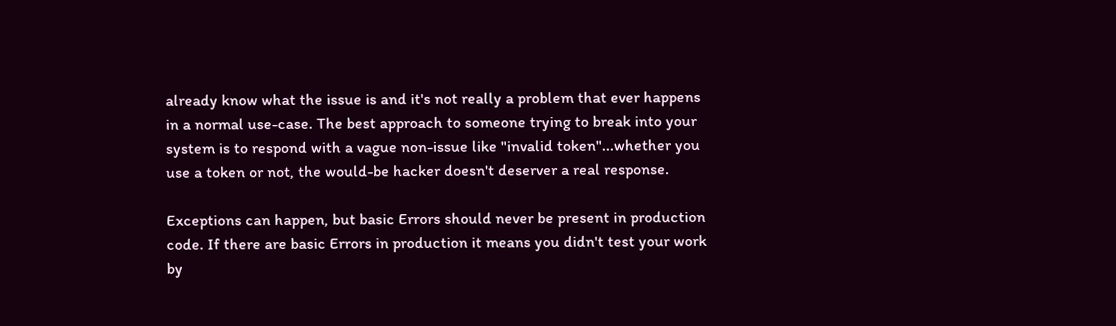already know what the issue is and it's not really a problem that ever happens in a normal use-case. The best approach to someone trying to break into your system is to respond with a vague non-issue like "invalid token"...whether you use a token or not, the would-be hacker doesn't deserver a real response.

Exceptions can happen, but basic Errors should never be present in production code. If there are basic Errors in production it means you didn't test your work by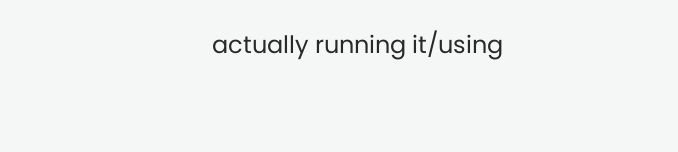actually running it/using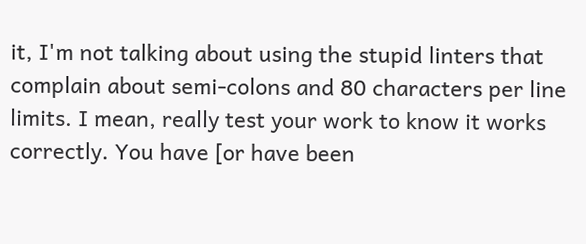it, I'm not talking about using the stupid linters that complain about semi-colons and 80 characters per line limits. I mean, really test your work to know it works correctly. You have [or have been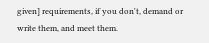given] requirements, if you don't, demand or write them, and meet them.